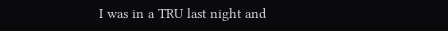I was in a TRU last night and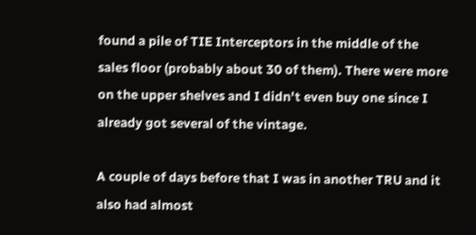found a pile of TIE Interceptors in the middle of the sales floor (probably about 30 of them). There were more on the upper shelves and I didn't even buy one since I already got several of the vintage.

A couple of days before that I was in another TRU and it also had almost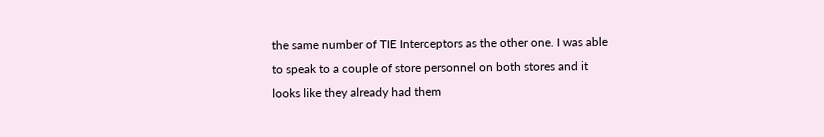the same number of TIE Interceptors as the other one. I was able to speak to a couple of store personnel on both stores and it looks like they already had them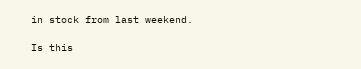in stock from last weekend.

Is this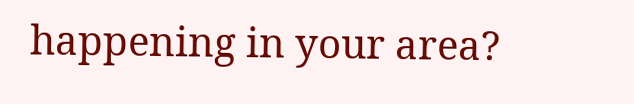happening in your area?